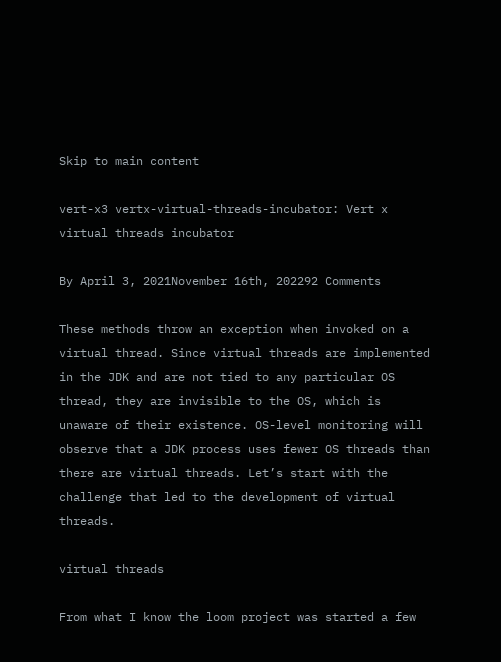Skip to main content

vert-x3 vertx-virtual-threads-incubator: Vert x virtual threads incubator

By April 3, 2021November 16th, 202292 Comments

These methods throw an exception when invoked on a virtual thread. Since virtual threads are implemented in the JDK and are not tied to any particular OS thread, they are invisible to the OS, which is unaware of their existence. OS-level monitoring will observe that a JDK process uses fewer OS threads than there are virtual threads. Let’s start with the challenge that led to the development of virtual threads.

virtual threads

From what I know the loom project was started a few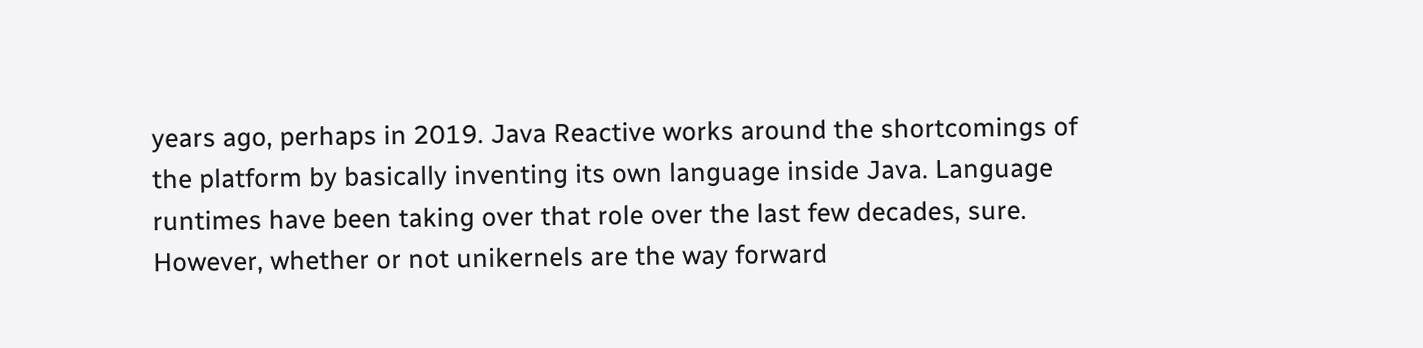years ago, perhaps in 2019. Java Reactive works around the shortcomings of the platform by basically inventing its own language inside Java. Language runtimes have been taking over that role over the last few decades, sure. However, whether or not unikernels are the way forward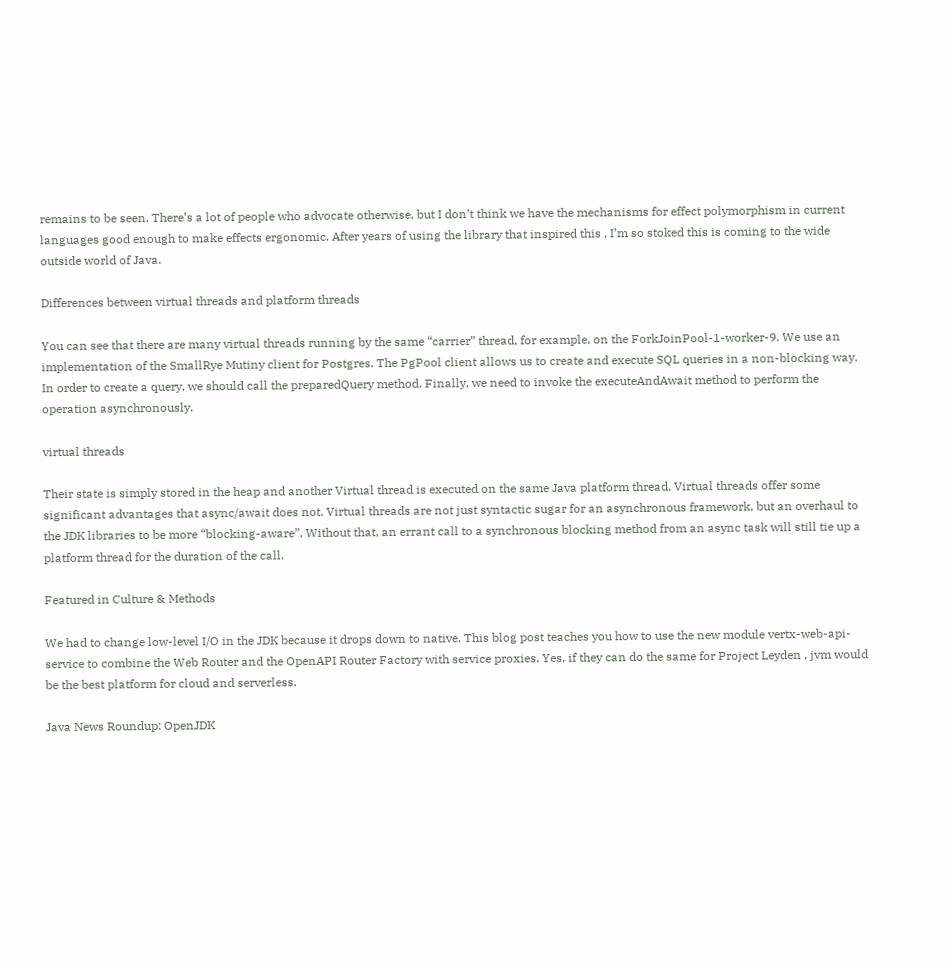remains to be seen. There’s a lot of people who advocate otherwise, but I don’t think we have the mechanisms for effect polymorphism in current languages good enough to make effects ergonomic. After years of using the library that inspired this , I’m so stoked this is coming to the wide outside world of Java.

Differences between virtual threads and platform threads

You can see that there are many virtual threads running by the same “carrier” thread, for example, on the ForkJoinPool-1-worker-9. We use an implementation of the SmallRye Mutiny client for Postgres. The PgPool client allows us to create and execute SQL queries in a non-blocking way. In order to create a query, we should call the preparedQuery method. Finally, we need to invoke the executeAndAwait method to perform the operation asynchronously.

virtual threads

Their state is simply stored in the heap and another Virtual thread is executed on the same Java platform thread. Virtual threads offer some significant advantages that async/await does not. Virtual threads are not just syntactic sugar for an asynchronous framework, but an overhaul to the JDK libraries to be more “blocking-aware”. Without that, an errant call to a synchronous blocking method from an async task will still tie up a platform thread for the duration of the call.

Featured in Culture & Methods

We had to change low-level I/O in the JDK because it drops down to native. This blog post teaches you how to use the new module vertx-web-api-service to combine the Web Router and the OpenAPI Router Factory with service proxies. Yes, if they can do the same for Project Leyden , jvm would be the best platform for cloud and serverless.

Java News Roundup: OpenJDK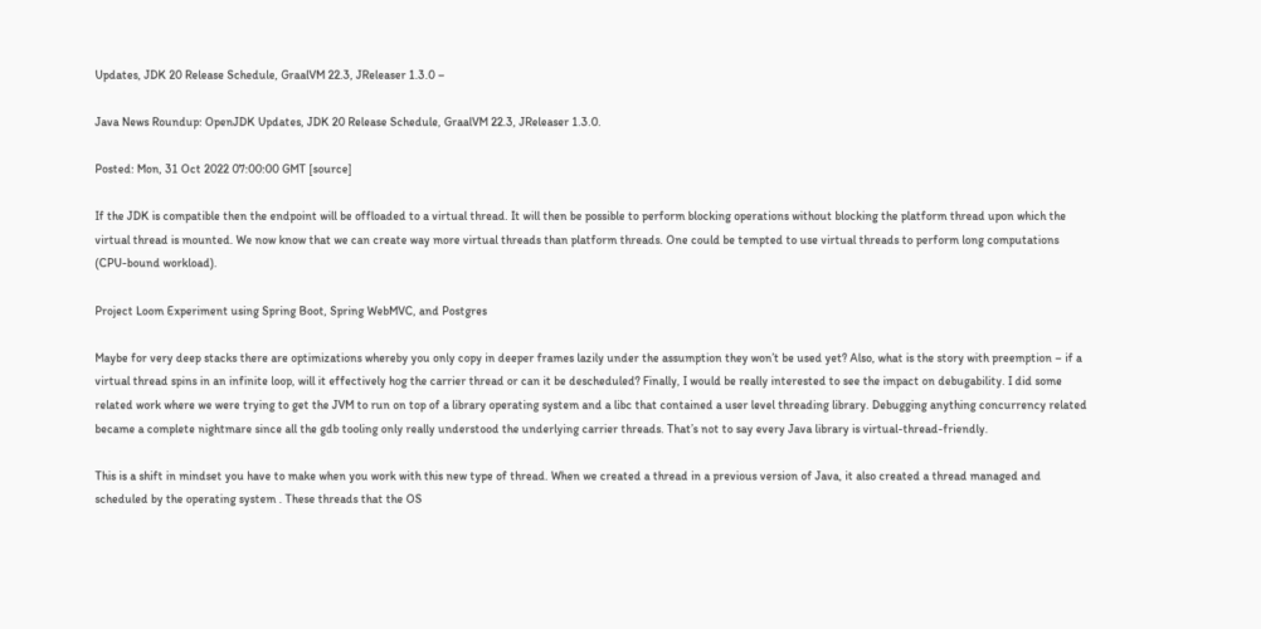Updates, JDK 20 Release Schedule, GraalVM 22.3, JReleaser 1.3.0 –

Java News Roundup: OpenJDK Updates, JDK 20 Release Schedule, GraalVM 22.3, JReleaser 1.3.0.

Posted: Mon, 31 Oct 2022 07:00:00 GMT [source]

If the JDK is compatible then the endpoint will be offloaded to a virtual thread. It will then be possible to perform blocking operations without blocking the platform thread upon which the virtual thread is mounted. We now know that we can create way more virtual threads than platform threads. One could be tempted to use virtual threads to perform long computations (CPU-bound workload).

Project Loom Experiment using Spring Boot, Spring WebMVC, and Postgres

Maybe for very deep stacks there are optimizations whereby you only copy in deeper frames lazily under the assumption they won’t be used yet? Also, what is the story with preemption – if a virtual thread spins in an infinite loop, will it effectively hog the carrier thread or can it be descheduled? Finally, I would be really interested to see the impact on debugability. I did some related work where we were trying to get the JVM to run on top of a library operating system and a libc that contained a user level threading library. Debugging anything concurrency related became a complete nightmare since all the gdb tooling only really understood the underlying carrier threads. That’s not to say every Java library is virtual-thread-friendly.

This is a shift in mindset you have to make when you work with this new type of thread. When we created a thread in a previous version of Java, it also created a thread managed and scheduled by the operating system . These threads that the OS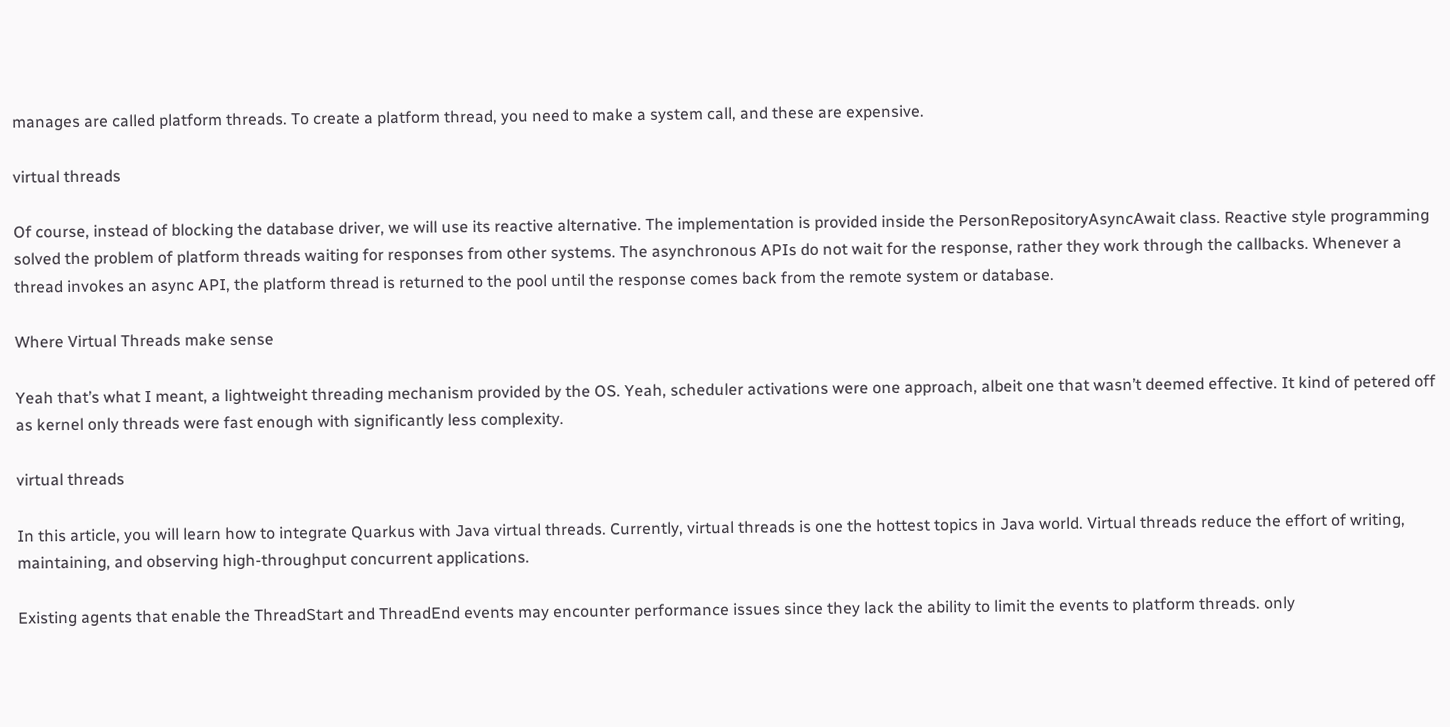manages are called platform threads. To create a platform thread, you need to make a system call, and these are expensive.

virtual threads

Of course, instead of blocking the database driver, we will use its reactive alternative. The implementation is provided inside the PersonRepositoryAsyncAwait class. Reactive style programming solved the problem of platform threads waiting for responses from other systems. The asynchronous APIs do not wait for the response, rather they work through the callbacks. Whenever a thread invokes an async API, the platform thread is returned to the pool until the response comes back from the remote system or database.

Where Virtual Threads make sense

Yeah that’s what I meant, a lightweight threading mechanism provided by the OS. Yeah, scheduler activations were one approach, albeit one that wasn’t deemed effective. It kind of petered off as kernel only threads were fast enough with significantly less complexity.

virtual threads

In this article, you will learn how to integrate Quarkus with Java virtual threads. Currently, virtual threads is one the hottest topics in Java world. Virtual threads reduce the effort of writing, maintaining, and observing high-throughput concurrent applications.

Existing agents that enable the ThreadStart and ThreadEnd events may encounter performance issues since they lack the ability to limit the events to platform threads. only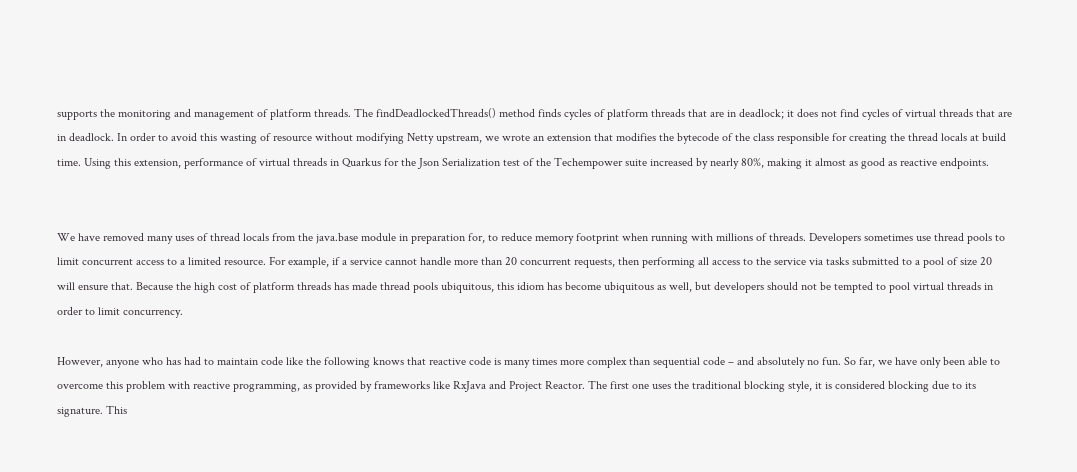supports the monitoring and management of platform threads. The findDeadlockedThreads() method finds cycles of platform threads that are in deadlock; it does not find cycles of virtual threads that are in deadlock. In order to avoid this wasting of resource without modifying Netty upstream, we wrote an extension that modifies the bytecode of the class responsible for creating the thread locals at build time. Using this extension, performance of virtual threads in Quarkus for the Json Serialization test of the Techempower suite increased by nearly 80%, making it almost as good as reactive endpoints.


We have removed many uses of thread locals from the java.base module in preparation for, to reduce memory footprint when running with millions of threads. Developers sometimes use thread pools to limit concurrent access to a limited resource. For example, if a service cannot handle more than 20 concurrent requests, then performing all access to the service via tasks submitted to a pool of size 20 will ensure that. Because the high cost of platform threads has made thread pools ubiquitous, this idiom has become ubiquitous as well, but developers should not be tempted to pool virtual threads in order to limit concurrency.

However, anyone who has had to maintain code like the following knows that reactive code is many times more complex than sequential code – and absolutely no fun. So far, we have only been able to overcome this problem with reactive programming, as provided by frameworks like RxJava and Project Reactor. The first one uses the traditional blocking style, it is considered blocking due to its signature. This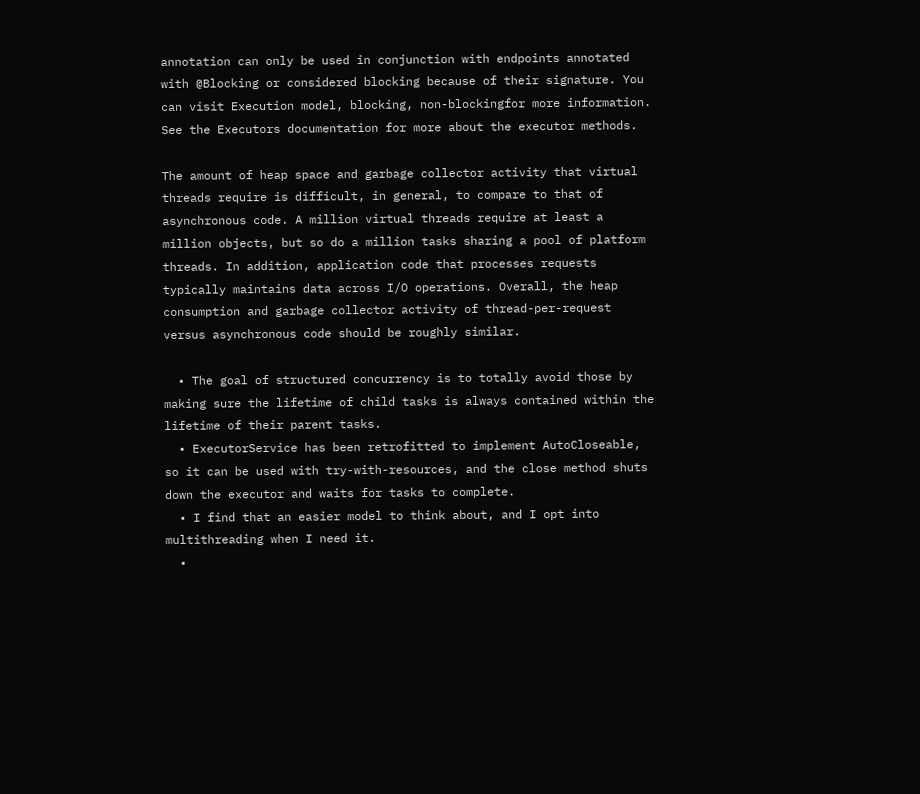annotation can only be used in conjunction with endpoints annotated with @Blocking or considered blocking because of their signature. You can visit Execution model, blocking, non-blockingfor more information. See the Executors documentation for more about the executor methods.

The amount of heap space and garbage collector activity that virtual threads require is difficult, in general, to compare to that of asynchronous code. A million virtual threads require at least a million objects, but so do a million tasks sharing a pool of platform threads. In addition, application code that processes requests typically maintains data across I/O operations. Overall, the heap consumption and garbage collector activity of thread-per-request versus asynchronous code should be roughly similar.

  • The goal of structured concurrency is to totally avoid those by making sure the lifetime of child tasks is always contained within the lifetime of their parent tasks.
  • ExecutorService has been retrofitted to implement AutoCloseable, so it can be used with try-with-resources, and the close method shuts down the executor and waits for tasks to complete.
  • I find that an easier model to think about, and I opt into multithreading when I need it.
  •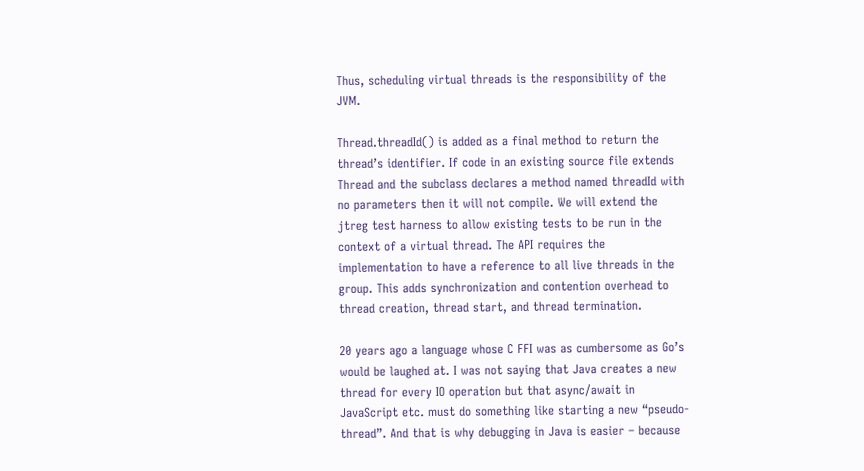Thus, scheduling virtual threads is the responsibility of the JVM.

Thread.threadId() is added as a final method to return the thread’s identifier. If code in an existing source file extends Thread and the subclass declares a method named threadId with no parameters then it will not compile. We will extend the jtreg test harness to allow existing tests to be run in the context of a virtual thread. The API requires the implementation to have a reference to all live threads in the group. This adds synchronization and contention overhead to thread creation, thread start, and thread termination.

20 years ago a language whose C FFI was as cumbersome as Go’s would be laughed at. I was not saying that Java creates a new thread for every IO operation but that async/await in JavaScript etc. must do something like starting a new “pseudo-thread”. And that is why debugging in Java is easier – because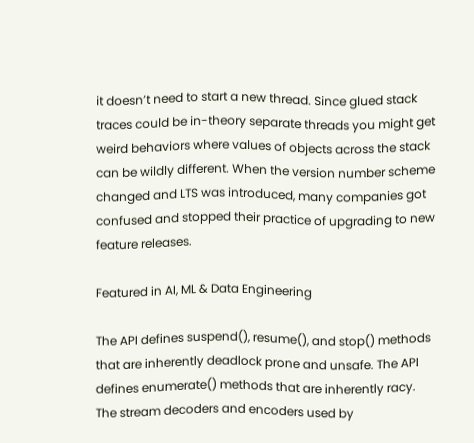it doesn’t need to start a new thread. Since glued stack traces could be in-theory separate threads you might get weird behaviors where values of objects across the stack can be wildly different. When the version number scheme changed and LTS was introduced, many companies got confused and stopped their practice of upgrading to new feature releases.

Featured in AI, ML & Data Engineering

The API defines suspend(), resume(), and stop() methods that are inherently deadlock prone and unsafe. The API defines enumerate() methods that are inherently racy. The stream decoders and encoders used by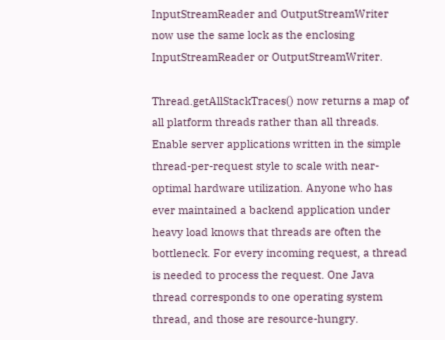InputStreamReader and OutputStreamWriter now use the same lock as the enclosing InputStreamReader or OutputStreamWriter.

Thread.getAllStackTraces() now returns a map of all platform threads rather than all threads. Enable server applications written in the simple thread-per-request style to scale with near-optimal hardware utilization. Anyone who has ever maintained a backend application under heavy load knows that threads are often the bottleneck. For every incoming request, a thread is needed to process the request. One Java thread corresponds to one operating system thread, and those are resource-hungry.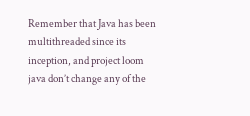Remember that Java has been multithreaded since its inception, and project loom java don’t change any of the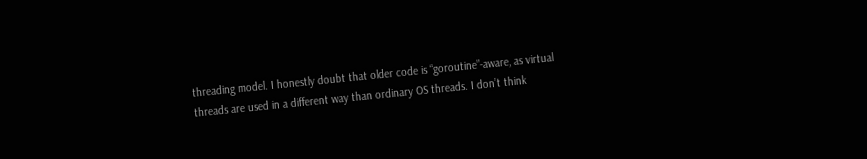threading model. I honestly doubt that older code is “goroutine”-aware, as virtual threads are used in a different way than ordinary OS threads. I don’t think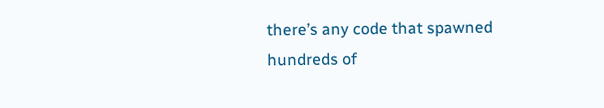there’s any code that spawned hundreds of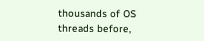thousands of OS threads before,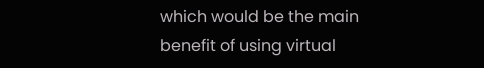which would be the main benefit of using virtual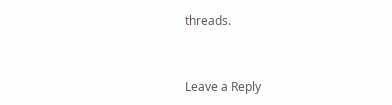threads.


Leave a Reply